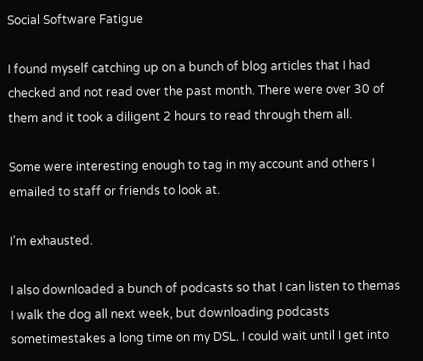Social Software Fatigue

I found myself catching up on a bunch of blog articles that I had checked and not read over the past month. There were over 30 of them and it took a diligent 2 hours to read through them all.

Some were interesting enough to tag in my account and others I emailed to staff or friends to look at.

I’m exhausted.

I also downloaded a bunch of podcasts so that I can listen to themas I walk the dog all next week, but downloading podcasts sometimestakes a long time on my DSL. I could wait until I get into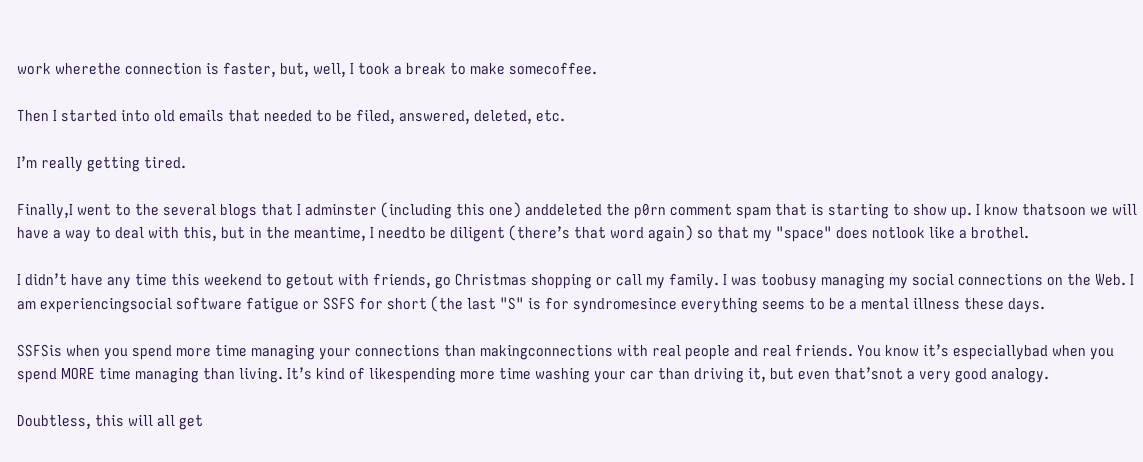work wherethe connection is faster, but, well, I took a break to make somecoffee.

Then I started into old emails that needed to be filed, answered, deleted, etc.

I’m really getting tired.

Finally,I went to the several blogs that I adminster (including this one) anddeleted the p0rn comment spam that is starting to show up. I know thatsoon we will have a way to deal with this, but in the meantime, I needto be diligent (there’s that word again) so that my "space" does notlook like a brothel.

I didn’t have any time this weekend to getout with friends, go Christmas shopping or call my family. I was toobusy managing my social connections on the Web. I am experiencingsocial software fatigue or SSFS for short (the last "S" is for syndromesince everything seems to be a mental illness these days.

SSFSis when you spend more time managing your connections than makingconnections with real people and real friends. You know it’s especiallybad when you spend MORE time managing than living. It’s kind of likespending more time washing your car than driving it, but even that’snot a very good analogy.

Doubtless, this will all get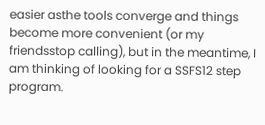easier asthe tools converge and things become more convenient (or my friendsstop calling), but in the meantime, I am thinking of looking for a SSFS12 step program.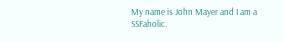My name is John Mayer and I am a SSFaholic.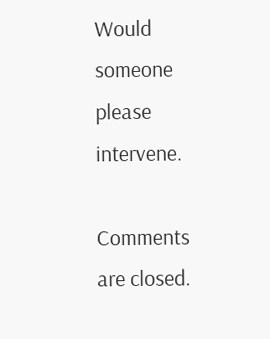Would someone please intervene.

Comments are closed.